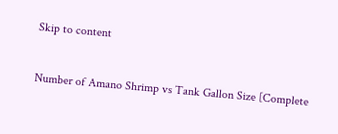Skip to content

Number of Amano Shrimp vs Tank Gallon Size [Complete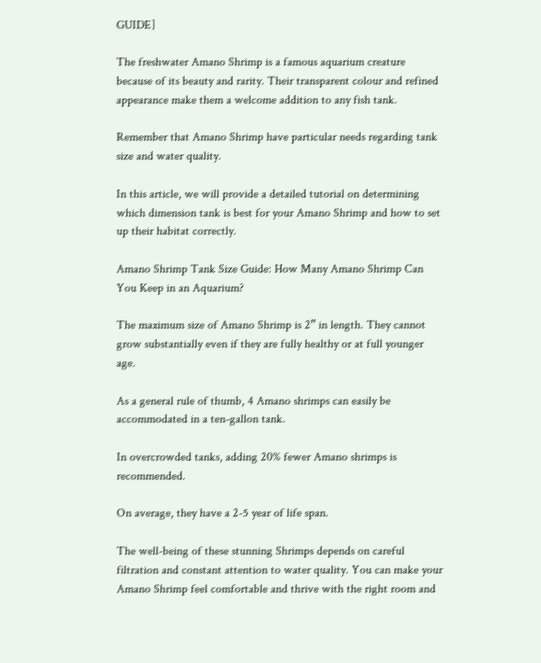GUIDE]

The freshwater Amano Shrimp is a famous aquarium creature because of its beauty and rarity. Their transparent colour and refined appearance make them a welcome addition to any fish tank.

Remember that Amano Shrimp have particular needs regarding tank size and water quality.

In this article, we will provide a detailed tutorial on determining which dimension tank is best for your Amano Shrimp and how to set up their habitat correctly.

Amano Shrimp Tank Size Guide: How Many Amano Shrimp Can You Keep in an Aquarium?

The maximum size of Amano Shrimp is 2” in length. They cannot grow substantially even if they are fully healthy or at full younger age.

As a general rule of thumb, 4 Amano shrimps can easily be accommodated in a ten-gallon tank.

In overcrowded tanks, adding 20% fewer Amano shrimps is recommended.

On average, they have a 2-5 year of life span.

The well-being of these stunning Shrimps depends on careful filtration and constant attention to water quality. You can make your Amano Shrimp feel comfortable and thrive with the right room and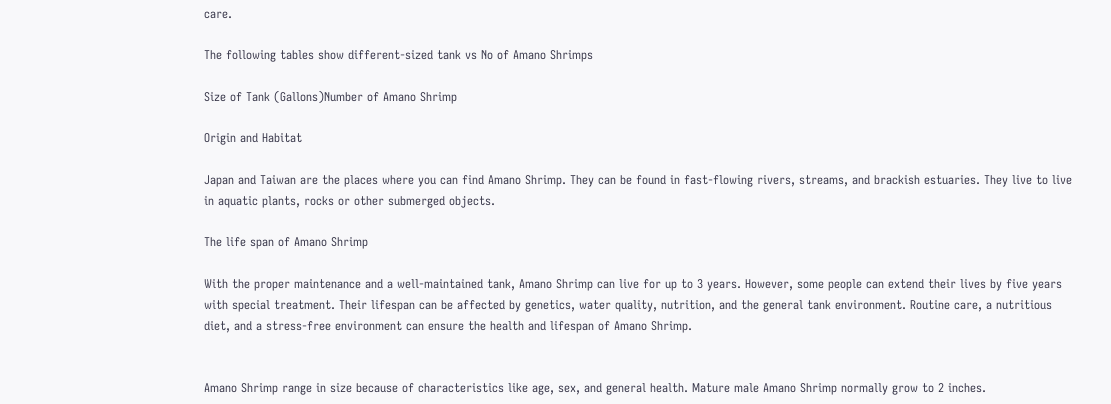care.

The following tables show different-sized tank vs No of Amano Shrimps

Size of Tank (Gallons)Number of Amano Shrimp

Origin and Habitat

Japan and Taiwan are the places where you can find Amano Shrimp. They can be found in fast-flowing rivers, streams, and brackish estuaries. They live to live in aquatic plants, rocks or other submerged objects.

The life span of Amano Shrimp

With the proper maintenance and a well-maintained tank, Amano Shrimp can live for up to 3 years. However, some people can extend their lives by five years with special treatment. Their lifespan can be affected by genetics, water quality, nutrition, and the general tank environment. Routine care, a nutritious diet, and a stress-free environment can ensure the health and lifespan of Amano Shrimp.


Amano Shrimp range in size because of characteristics like age, sex, and general health. Mature male Amano Shrimp normally grow to 2 inches.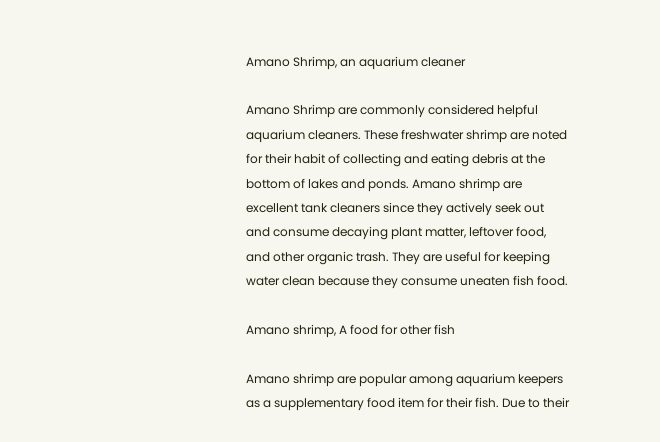Amano Shrimp, an aquarium cleaner

Amano Shrimp are commonly considered helpful aquarium cleaners. These freshwater shrimp are noted for their habit of collecting and eating debris at the bottom of lakes and ponds. Amano shrimp are excellent tank cleaners since they actively seek out and consume decaying plant matter, leftover food, and other organic trash. They are useful for keeping water clean because they consume uneaten fish food.

Amano shrimp, A food for other fish

Amano shrimp are popular among aquarium keepers as a supplementary food item for their fish. Due to their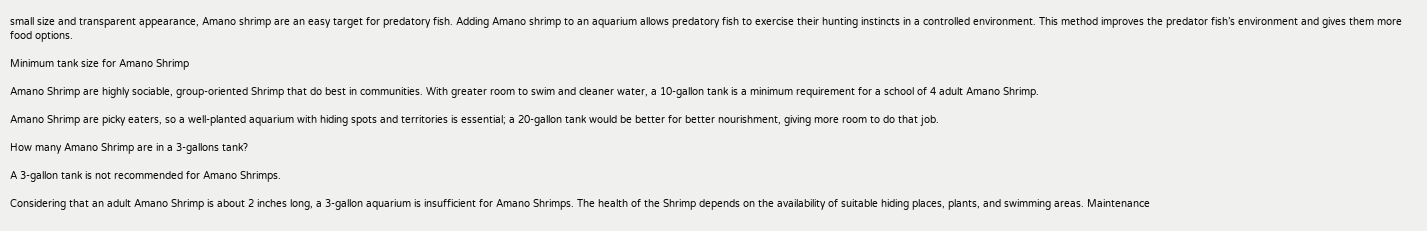small size and transparent appearance, Amano shrimp are an easy target for predatory fish. Adding Amano shrimp to an aquarium allows predatory fish to exercise their hunting instincts in a controlled environment. This method improves the predator fish’s environment and gives them more food options.

Minimum tank size for Amano Shrimp

Amano Shrimp are highly sociable, group-oriented Shrimp that do best in communities. With greater room to swim and cleaner water, a 10-gallon tank is a minimum requirement for a school of 4 adult Amano Shrimp.

Amano Shrimp are picky eaters, so a well-planted aquarium with hiding spots and territories is essential; a 20-gallon tank would be better for better nourishment, giving more room to do that job.

How many Amano Shrimp are in a 3-gallons tank?

A 3-gallon tank is not recommended for Amano Shrimps.

Considering that an adult Amano Shrimp is about 2 inches long, a 3-gallon aquarium is insufficient for Amano Shrimps. The health of the Shrimp depends on the availability of suitable hiding places, plants, and swimming areas. Maintenance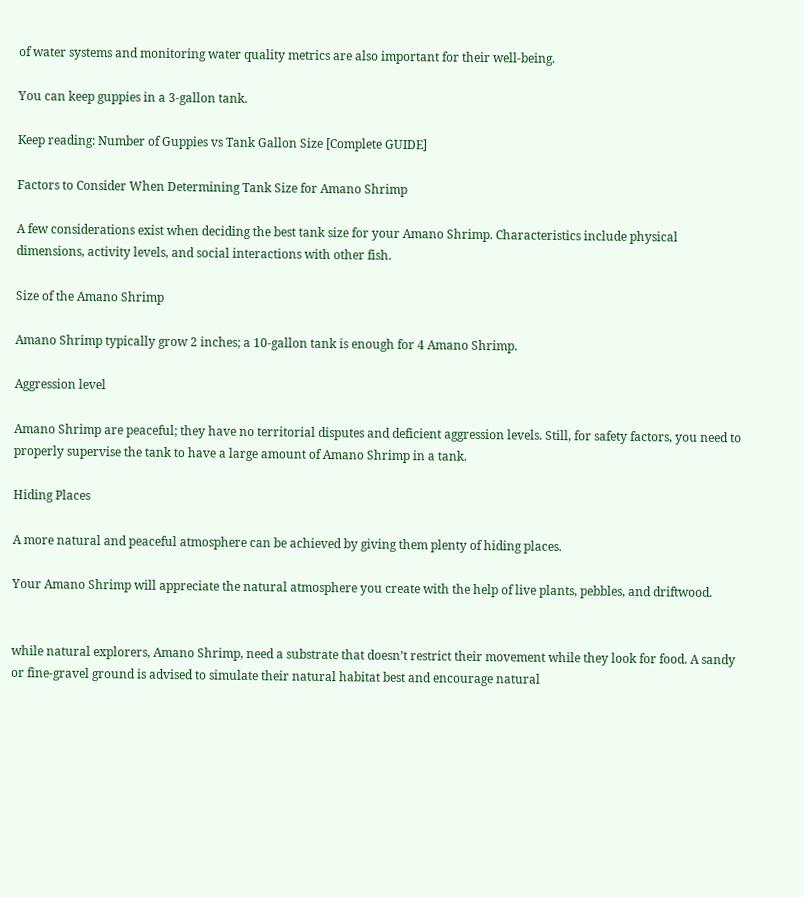of water systems and monitoring water quality metrics are also important for their well-being.

You can keep guppies in a 3-gallon tank.

Keep reading: Number of Guppies vs Tank Gallon Size [Complete GUIDE]

Factors to Consider When Determining Tank Size for Amano Shrimp

A few considerations exist when deciding the best tank size for your Amano Shrimp. Characteristics include physical dimensions, activity levels, and social interactions with other fish.

Size of the Amano Shrimp

Amano Shrimp typically grow 2 inches; a 10-gallon tank is enough for 4 Amano Shrimp.

Aggression level

Amano Shrimp are peaceful; they have no territorial disputes and deficient aggression levels. Still, for safety factors, you need to properly supervise the tank to have a large amount of Amano Shrimp in a tank.

Hiding Places

A more natural and peaceful atmosphere can be achieved by giving them plenty of hiding places.

Your Amano Shrimp will appreciate the natural atmosphere you create with the help of live plants, pebbles, and driftwood.


while natural explorers, Amano Shrimp, need a substrate that doesn’t restrict their movement while they look for food. A sandy or fine-gravel ground is advised to simulate their natural habitat best and encourage natural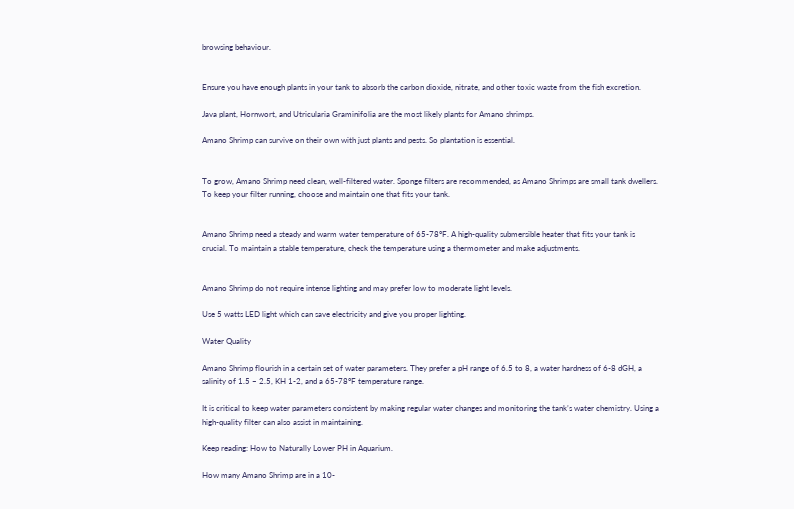browsing behaviour.


Ensure you have enough plants in your tank to absorb the carbon dioxide, nitrate, and other toxic waste from the fish excretion.

Java plant, Hornwort, and Utricularia Graminifolia are the most likely plants for Amano shrimps.

Amano Shrimp can survive on their own with just plants and pests. So plantation is essential.


To grow, Amano Shrimp need clean, well-filtered water. Sponge filters are recommended, as Amano Shrimps are small tank dwellers. To keep your filter running, choose and maintain one that fits your tank.


Amano Shrimp need a steady and warm water temperature of 65-78°F. A high-quality submersible heater that fits your tank is crucial. To maintain a stable temperature, check the temperature using a thermometer and make adjustments.


Amano Shrimp do not require intense lighting and may prefer low to moderate light levels.

Use 5 watts LED light which can save electricity and give you proper lighting.

Water Quality

Amano Shrimp flourish in a certain set of water parameters. They prefer a pH range of 6.5 to 8, a water hardness of 6-8 dGH, a salinity of 1.5 – 2.5, KH 1-2, and a 65-78°F temperature range.

It is critical to keep water parameters consistent by making regular water changes and monitoring the tank’s water chemistry. Using a high-quality filter can also assist in maintaining.

Keep reading: How to Naturally Lower PH in Aquarium.

How many Amano Shrimp are in a 10-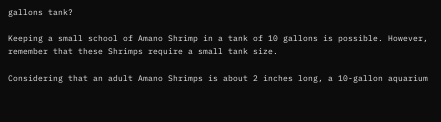gallons tank?

Keeping a small school of Amano Shrimp in a tank of 10 gallons is possible. However, remember that these Shrimps require a small tank size.

Considering that an adult Amano Shrimps is about 2 inches long, a 10-gallon aquarium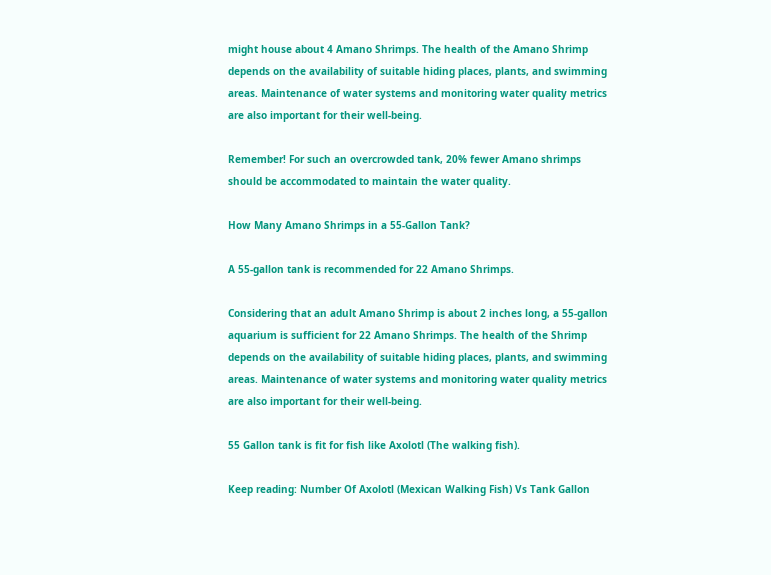might house about 4 Amano Shrimps. The health of the Amano Shrimp depends on the availability of suitable hiding places, plants, and swimming areas. Maintenance of water systems and monitoring water quality metrics are also important for their well-being.

Remember! For such an overcrowded tank, 20% fewer Amano shrimps should be accommodated to maintain the water quality.

How Many Amano Shrimps in a 55-Gallon Tank?

A 55-gallon tank is recommended for 22 Amano Shrimps.

Considering that an adult Amano Shrimp is about 2 inches long, a 55-gallon aquarium is sufficient for 22 Amano Shrimps. The health of the Shrimp depends on the availability of suitable hiding places, plants, and swimming areas. Maintenance of water systems and monitoring water quality metrics are also important for their well-being.

55 Gallon tank is fit for fish like Axolotl (The walking fish).

Keep reading: Number Of Axolotl (Mexican Walking Fish) Vs Tank Gallon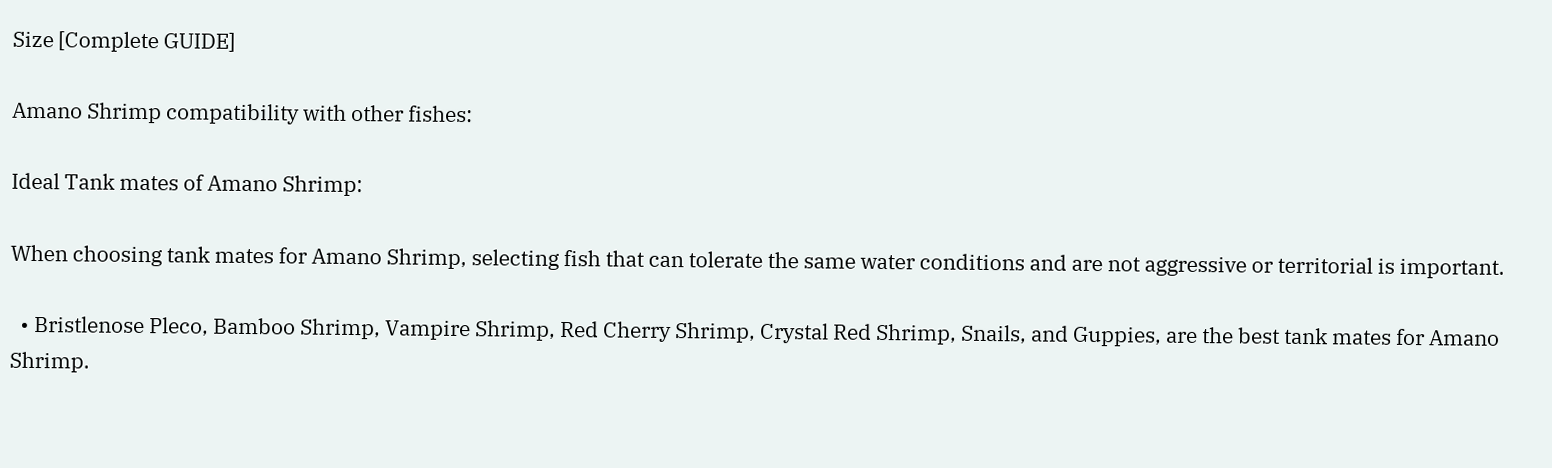Size [Complete GUIDE]

Amano Shrimp compatibility with other fishes:

Ideal Tank mates of Amano Shrimp:

When choosing tank mates for Amano Shrimp, selecting fish that can tolerate the same water conditions and are not aggressive or territorial is important.

  • Bristlenose Pleco, Bamboo Shrimp, Vampire Shrimp, Red Cherry Shrimp, Crystal Red Shrimp, Snails, and Guppies, are the best tank mates for Amano Shrimp.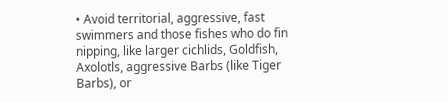• Avoid territorial, aggressive, fast swimmers and those fishes who do fin nipping, like larger cichlids, Goldfish, Axolotls, aggressive Barbs (like Tiger Barbs), or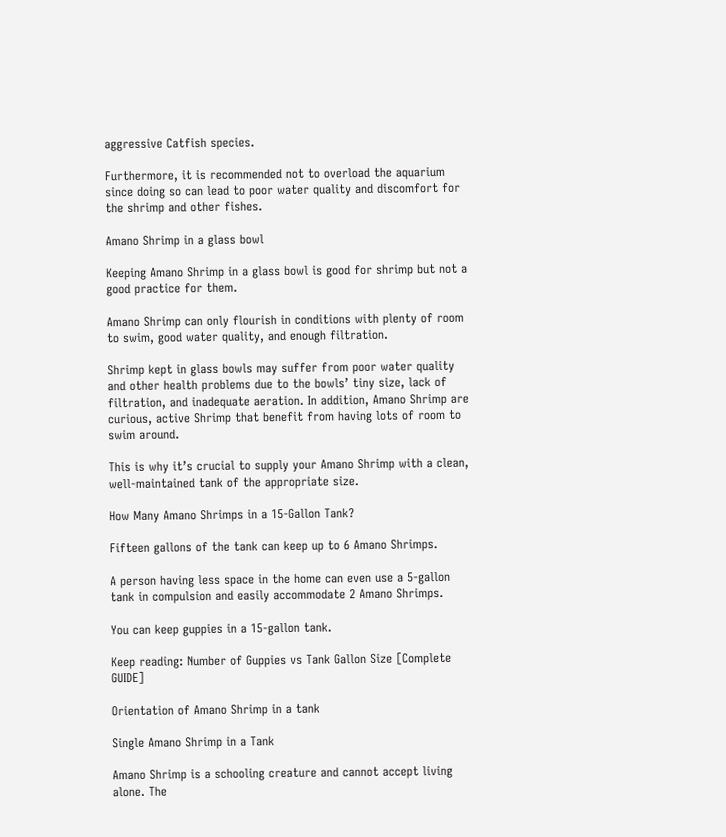aggressive Catfish species.

Furthermore, it is recommended not to overload the aquarium since doing so can lead to poor water quality and discomfort for the shrimp and other fishes.

Amano Shrimp in a glass bowl

Keeping Amano Shrimp in a glass bowl is good for shrimp but not a good practice for them.

Amano Shrimp can only flourish in conditions with plenty of room to swim, good water quality, and enough filtration.

Shrimp kept in glass bowls may suffer from poor water quality and other health problems due to the bowls’ tiny size, lack of filtration, and inadequate aeration. In addition, Amano Shrimp are curious, active Shrimp that benefit from having lots of room to swim around.

This is why it’s crucial to supply your Amano Shrimp with a clean, well-maintained tank of the appropriate size.

How Many Amano Shrimps in a 15-Gallon Tank?

Fifteen gallons of the tank can keep up to 6 Amano Shrimps.

A person having less space in the home can even use a 5-gallon tank in compulsion and easily accommodate 2 Amano Shrimps.

You can keep guppies in a 15-gallon tank.

Keep reading: Number of Guppies vs Tank Gallon Size [Complete GUIDE]

Orientation of Amano Shrimp in a tank

Single Amano Shrimp in a Tank

Amano Shrimp is a schooling creature and cannot accept living alone. The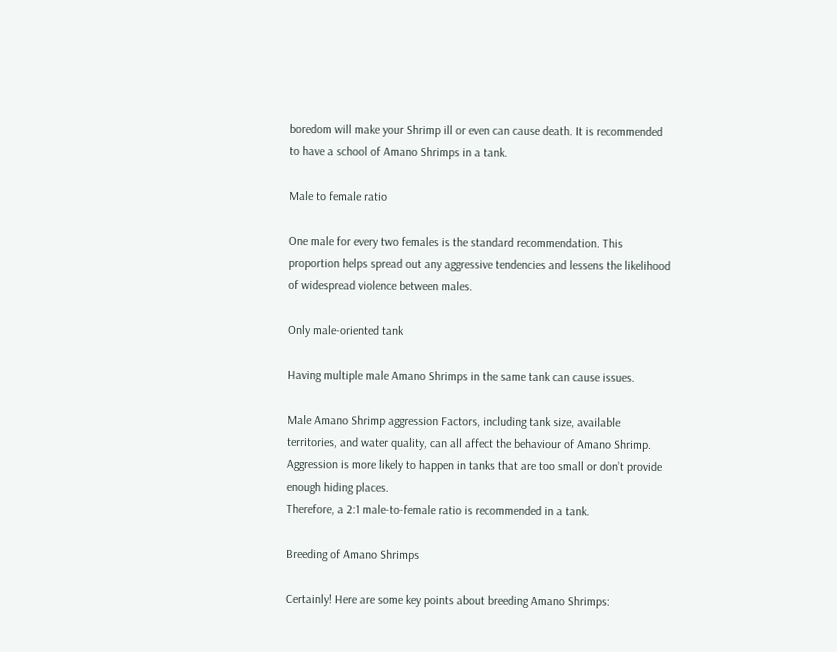boredom will make your Shrimp ill or even can cause death. It is recommended to have a school of Amano Shrimps in a tank.

Male to female ratio

One male for every two females is the standard recommendation. This proportion helps spread out any aggressive tendencies and lessens the likelihood of widespread violence between males.

Only male-oriented tank

Having multiple male Amano Shrimps in the same tank can cause issues.

Male Amano Shrimp aggression Factors, including tank size, available territories, and water quality, can all affect the behaviour of Amano Shrimp. Aggression is more likely to happen in tanks that are too small or don’t provide enough hiding places.
Therefore, a 2:1 male-to-female ratio is recommended in a tank.

Breeding of Amano Shrimps

Certainly! Here are some key points about breeding Amano Shrimps: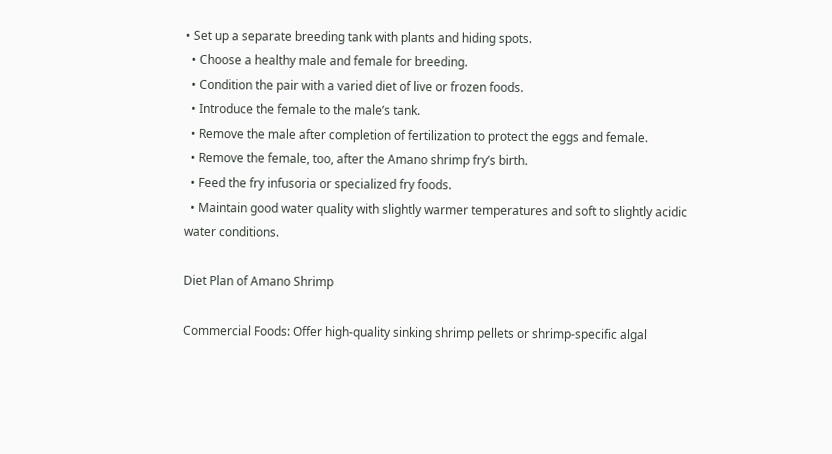• Set up a separate breeding tank with plants and hiding spots.
  • Choose a healthy male and female for breeding.
  • Condition the pair with a varied diet of live or frozen foods.
  • Introduce the female to the male’s tank.
  • Remove the male after completion of fertilization to protect the eggs and female.
  • Remove the female, too, after the Amano shrimp fry’s birth.
  • Feed the fry infusoria or specialized fry foods.
  • Maintain good water quality with slightly warmer temperatures and soft to slightly acidic water conditions.

Diet Plan of Amano Shrimp

Commercial Foods: Offer high-quality sinking shrimp pellets or shrimp-specific algal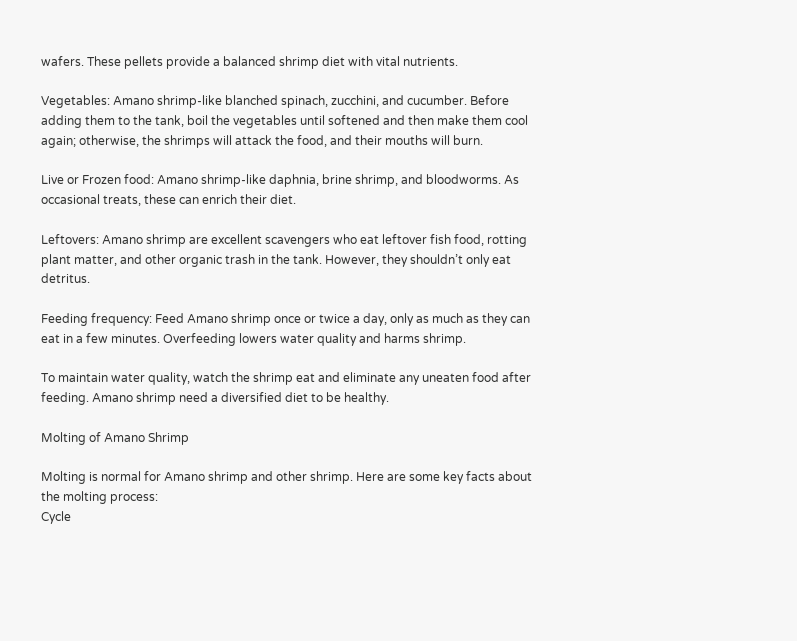wafers. These pellets provide a balanced shrimp diet with vital nutrients.

Vegetables: Amano shrimp-like blanched spinach, zucchini, and cucumber. Before adding them to the tank, boil the vegetables until softened and then make them cool again; otherwise, the shrimps will attack the food, and their mouths will burn.

Live or Frozen food: Amano shrimp-like daphnia, brine shrimp, and bloodworms. As occasional treats, these can enrich their diet.

Leftovers: Amano shrimp are excellent scavengers who eat leftover fish food, rotting plant matter, and other organic trash in the tank. However, they shouldn’t only eat detritus.

Feeding frequency: Feed Amano shrimp once or twice a day, only as much as they can eat in a few minutes. Overfeeding lowers water quality and harms shrimp.

To maintain water quality, watch the shrimp eat and eliminate any uneaten food after feeding. Amano shrimp need a diversified diet to be healthy.

Molting of Amano Shrimp

Molting is normal for Amano shrimp and other shrimp. Here are some key facts about the molting process:
Cycle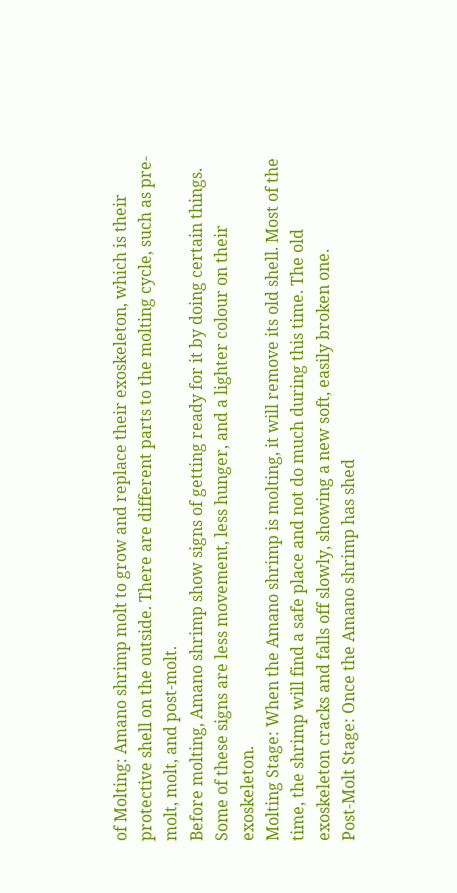of Molting: Amano shrimp molt to grow and replace their exoskeleton, which is their protective shell on the outside. There are different parts to the molting cycle, such as pre-molt, molt, and post-molt.
Before molting, Amano shrimp show signs of getting ready for it by doing certain things. Some of these signs are less movement, less hunger, and a lighter colour on their exoskeleton.
Molting Stage: When the Amano shrimp is molting, it will remove its old shell. Most of the time, the shrimp will find a safe place and not do much during this time. The old exoskeleton cracks and falls off slowly, showing a new soft, easily broken one.
Post-Molt Stage: Once the Amano shrimp has shed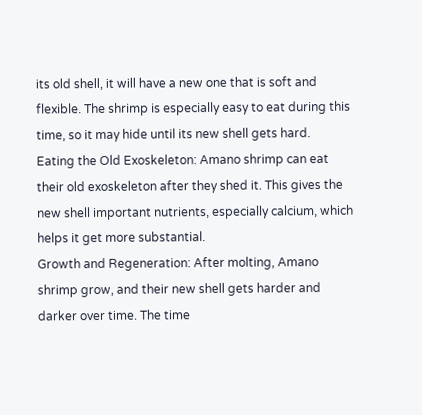its old shell, it will have a new one that is soft and flexible. The shrimp is especially easy to eat during this time, so it may hide until its new shell gets hard.
Eating the Old Exoskeleton: Amano shrimp can eat their old exoskeleton after they shed it. This gives the new shell important nutrients, especially calcium, which helps it get more substantial.
Growth and Regeneration: After molting, Amano shrimp grow, and their new shell gets harder and darker over time. The time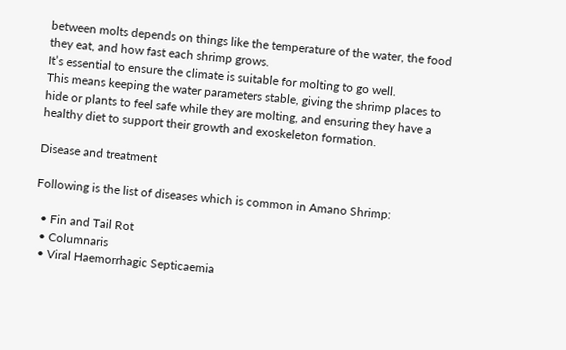between molts depends on things like the temperature of the water, the food they eat, and how fast each shrimp grows.
It’s essential to ensure the climate is suitable for molting to go well.
This means keeping the water parameters stable, giving the shrimp places to hide or plants to feel safe while they are molting, and ensuring they have a healthy diet to support their growth and exoskeleton formation.

Disease and treatment

Following is the list of diseases which is common in Amano Shrimp:

  • Fin and Tail Rot
  • Columnaris
  • Viral Haemorrhagic Septicaemia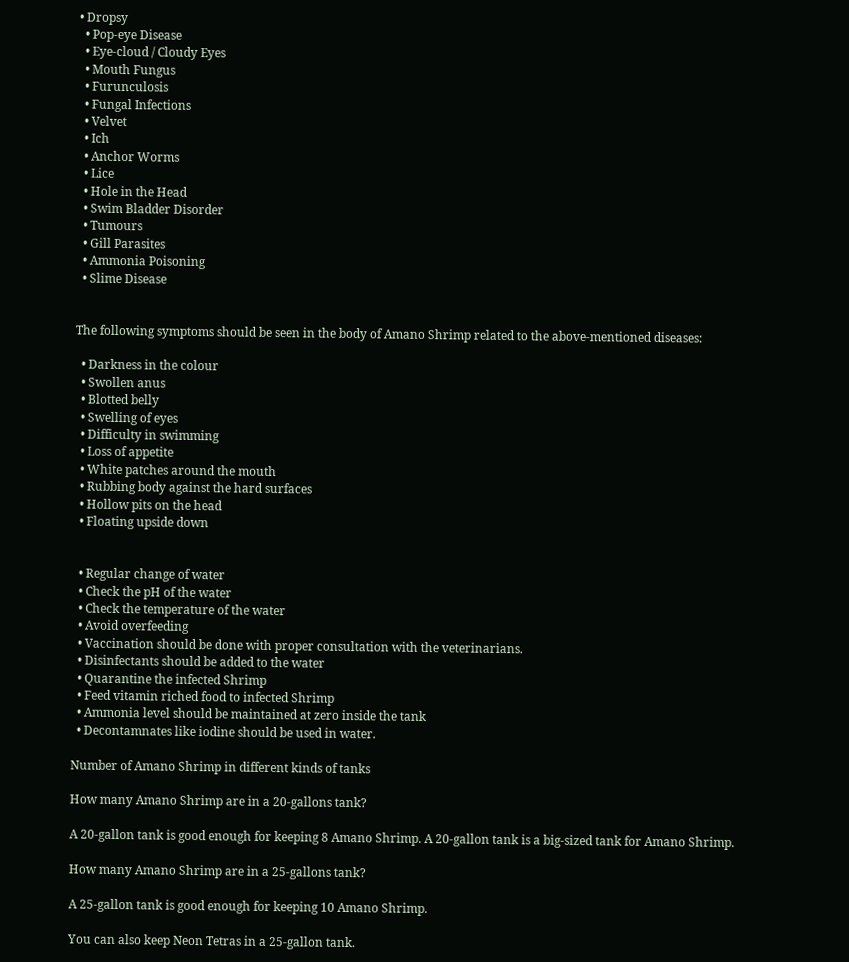• Dropsy
  • Pop-eye Disease
  • Eye-cloud / Cloudy Eyes
  • Mouth Fungus
  • Furunculosis
  • Fungal Infections
  • Velvet
  • Ich
  • Anchor Worms
  • Lice
  • Hole in the Head
  • Swim Bladder Disorder
  • Tumours
  • Gill Parasites
  • Ammonia Poisoning
  • Slime Disease


The following symptoms should be seen in the body of Amano Shrimp related to the above-mentioned diseases:

  • Darkness in the colour
  • Swollen anus
  • Blotted belly
  • Swelling of eyes
  • Difficulty in swimming
  • Loss of appetite
  • White patches around the mouth
  • Rubbing body against the hard surfaces
  • Hollow pits on the head
  • Floating upside down


  • Regular change of water
  • Check the pH of the water
  • Check the temperature of the water
  • Avoid overfeeding
  • Vaccination should be done with proper consultation with the veterinarians.
  • Disinfectants should be added to the water
  • Quarantine the infected Shrimp
  • Feed vitamin riched food to infected Shrimp
  • Ammonia level should be maintained at zero inside the tank
  • Decontamnates like iodine should be used in water.

Number of Amano Shrimp in different kinds of tanks

How many Amano Shrimp are in a 20-gallons tank?

A 20-gallon tank is good enough for keeping 8 Amano Shrimp. A 20-gallon tank is a big-sized tank for Amano Shrimp.

How many Amano Shrimp are in a 25-gallons tank?

A 25-gallon tank is good enough for keeping 10 Amano Shrimp.

You can also keep Neon Tetras in a 25-gallon tank.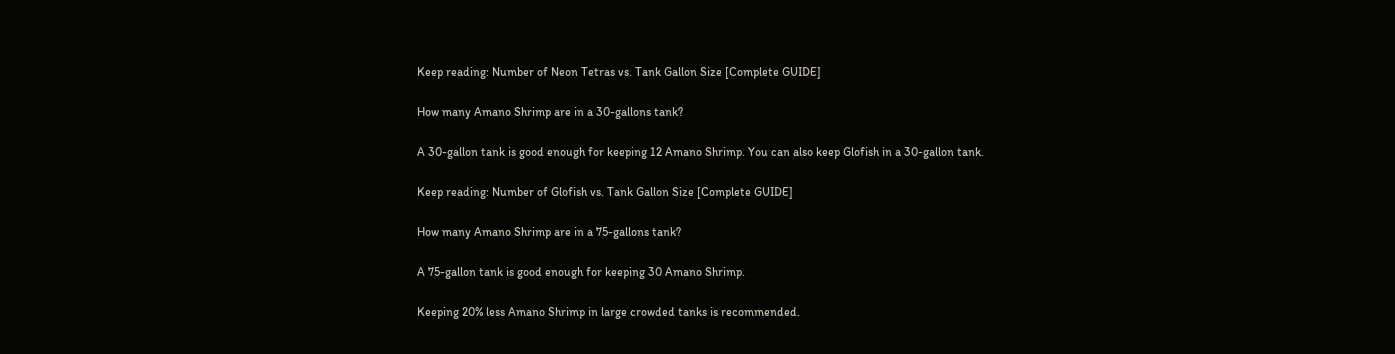Keep reading: Number of Neon Tetras vs. Tank Gallon Size [Complete GUIDE]

How many Amano Shrimp are in a 30-gallons tank?

A 30-gallon tank is good enough for keeping 12 Amano Shrimp. You can also keep Glofish in a 30-gallon tank.

Keep reading: Number of Glofish vs. Tank Gallon Size [Complete GUIDE]

How many Amano Shrimp are in a 75-gallons tank?

A 75-gallon tank is good enough for keeping 30 Amano Shrimp.

Keeping 20% less Amano Shrimp in large crowded tanks is recommended.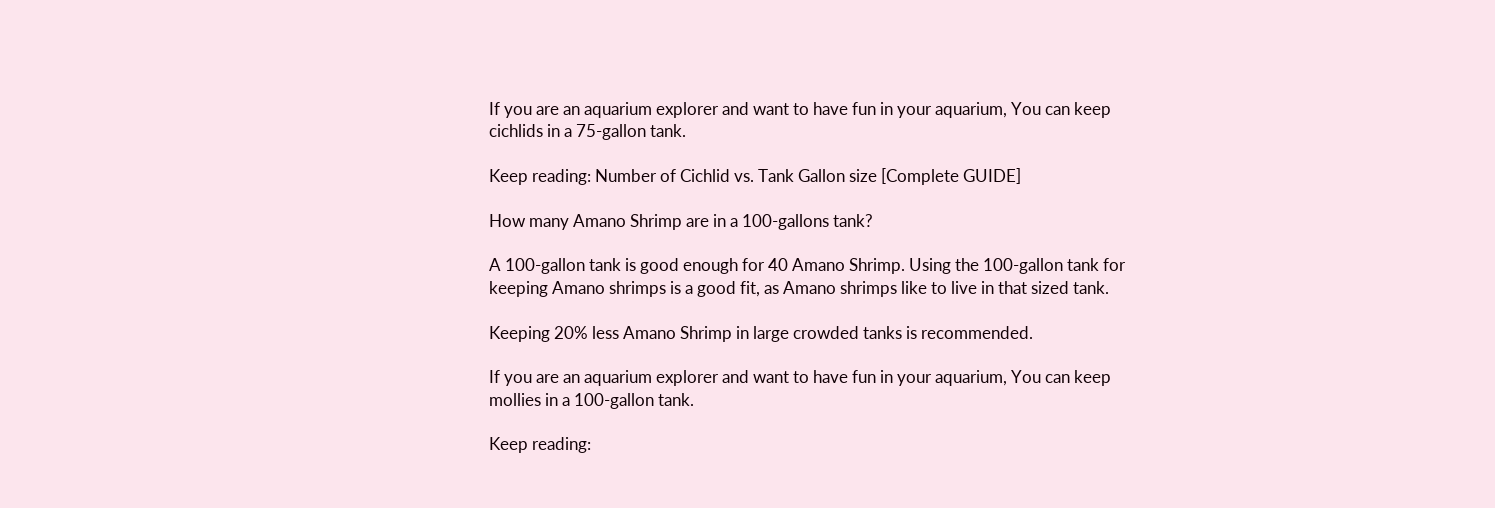If you are an aquarium explorer and want to have fun in your aquarium, You can keep cichlids in a 75-gallon tank.

Keep reading: Number of Cichlid vs. Tank Gallon size [Complete GUIDE]

How many Amano Shrimp are in a 100-gallons tank?

A 100-gallon tank is good enough for 40 Amano Shrimp. Using the 100-gallon tank for keeping Amano shrimps is a good fit, as Amano shrimps like to live in that sized tank.

Keeping 20% less Amano Shrimp in large crowded tanks is recommended.

If you are an aquarium explorer and want to have fun in your aquarium, You can keep mollies in a 100-gallon tank.

Keep reading: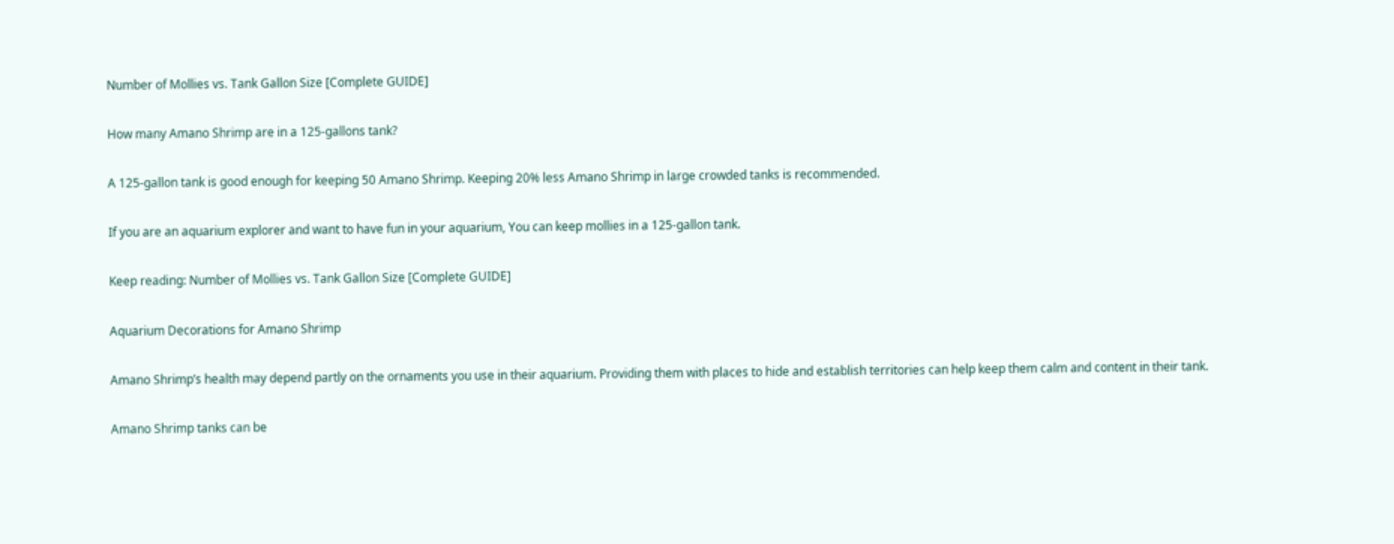Number of Mollies vs. Tank Gallon Size [Complete GUIDE]

How many Amano Shrimp are in a 125-gallons tank?

A 125-gallon tank is good enough for keeping 50 Amano Shrimp. Keeping 20% less Amano Shrimp in large crowded tanks is recommended.

If you are an aquarium explorer and want to have fun in your aquarium, You can keep mollies in a 125-gallon tank.

Keep reading: Number of Mollies vs. Tank Gallon Size [Complete GUIDE]

Aquarium Decorations for Amano Shrimp

Amano Shrimp’s health may depend partly on the ornaments you use in their aquarium. Providing them with places to hide and establish territories can help keep them calm and content in their tank.

Amano Shrimp tanks can be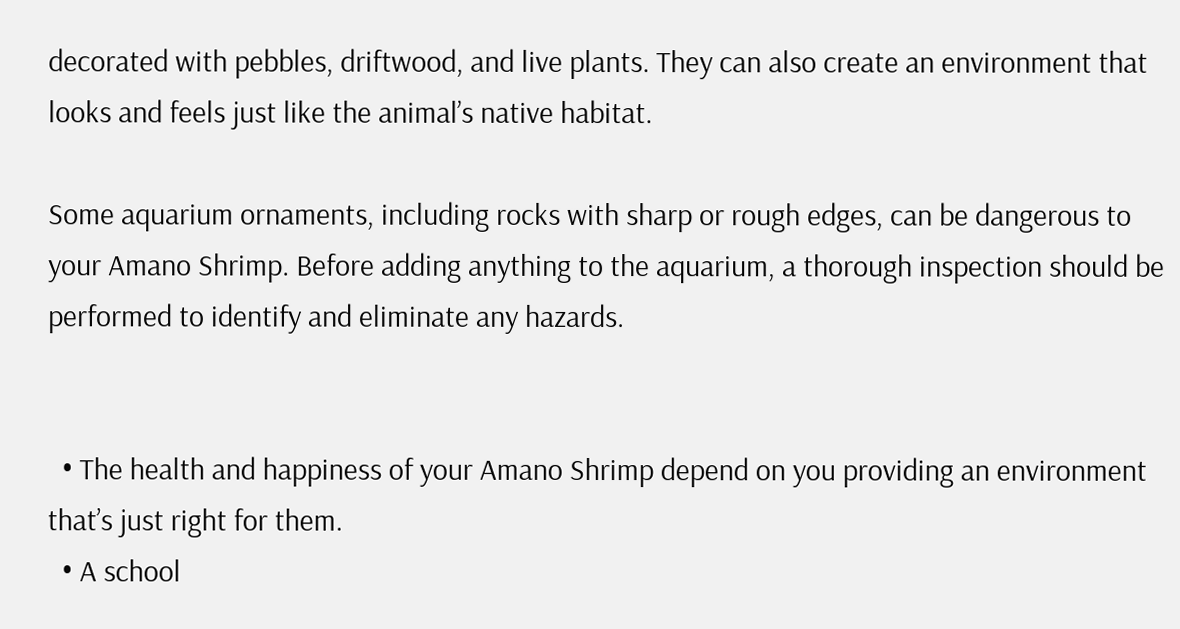decorated with pebbles, driftwood, and live plants. They can also create an environment that looks and feels just like the animal’s native habitat.

Some aquarium ornaments, including rocks with sharp or rough edges, can be dangerous to your Amano Shrimp. Before adding anything to the aquarium, a thorough inspection should be performed to identify and eliminate any hazards.


  • The health and happiness of your Amano Shrimp depend on you providing an environment that’s just right for them.
  • A school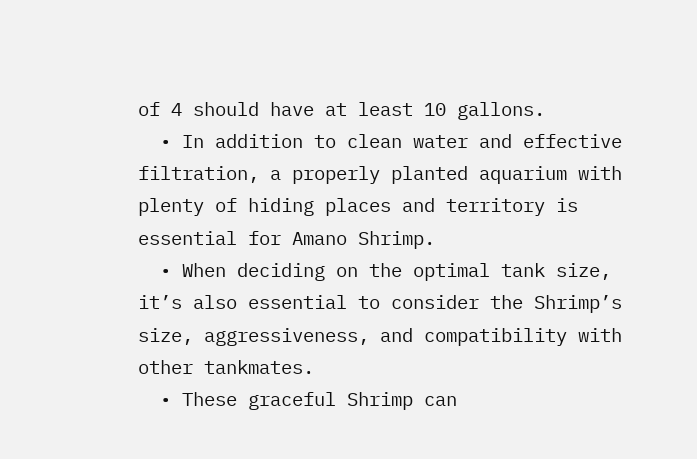of 4 should have at least 10 gallons.
  • In addition to clean water and effective filtration, a properly planted aquarium with plenty of hiding places and territory is essential for Amano Shrimp.
  • When deciding on the optimal tank size, it’s also essential to consider the Shrimp’s size, aggressiveness, and compatibility with other tankmates.
  • These graceful Shrimp can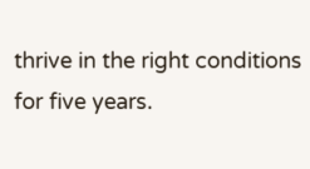thrive in the right conditions for five years.